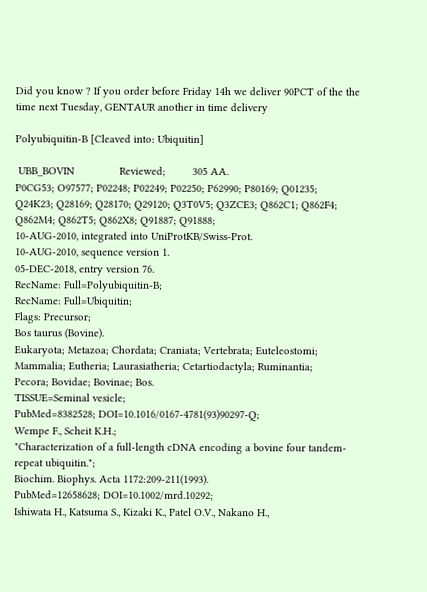Did you know ? If you order before Friday 14h we deliver 90PCT of the the time next Tuesday, GENTAUR another in time delivery

Polyubiquitin-B [Cleaved into: Ubiquitin]

 UBB_BOVIN               Reviewed;         305 AA.
P0CG53; O97577; P02248; P02249; P02250; P62990; P80169; Q01235;
Q24K23; Q28169; Q28170; Q29120; Q3T0V5; Q3ZCE3; Q862C1; Q862F4;
Q862M4; Q862T5; Q862X8; Q91887; Q91888;
10-AUG-2010, integrated into UniProtKB/Swiss-Prot.
10-AUG-2010, sequence version 1.
05-DEC-2018, entry version 76.
RecName: Full=Polyubiquitin-B;
RecName: Full=Ubiquitin;
Flags: Precursor;
Bos taurus (Bovine).
Eukaryota; Metazoa; Chordata; Craniata; Vertebrata; Euteleostomi;
Mammalia; Eutheria; Laurasiatheria; Cetartiodactyla; Ruminantia;
Pecora; Bovidae; Bovinae; Bos.
TISSUE=Seminal vesicle;
PubMed=8382528; DOI=10.1016/0167-4781(93)90297-Q;
Wempe F., Scheit K.H.;
"Characterization of a full-length cDNA encoding a bovine four tandem-
repeat ubiquitin.";
Biochim. Biophys. Acta 1172:209-211(1993).
PubMed=12658628; DOI=10.1002/mrd.10292;
Ishiwata H., Katsuma S., Kizaki K., Patel O.V., Nakano H.,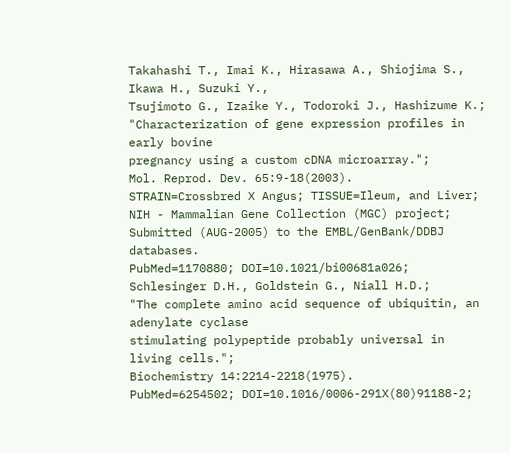Takahashi T., Imai K., Hirasawa A., Shiojima S., Ikawa H., Suzuki Y.,
Tsujimoto G., Izaike Y., Todoroki J., Hashizume K.;
"Characterization of gene expression profiles in early bovine
pregnancy using a custom cDNA microarray.";
Mol. Reprod. Dev. 65:9-18(2003).
STRAIN=Crossbred X Angus; TISSUE=Ileum, and Liver;
NIH - Mammalian Gene Collection (MGC) project;
Submitted (AUG-2005) to the EMBL/GenBank/DDBJ databases.
PubMed=1170880; DOI=10.1021/bi00681a026;
Schlesinger D.H., Goldstein G., Niall H.D.;
"The complete amino acid sequence of ubiquitin, an adenylate cyclase
stimulating polypeptide probably universal in living cells.";
Biochemistry 14:2214-2218(1975).
PubMed=6254502; DOI=10.1016/0006-291X(80)91188-2;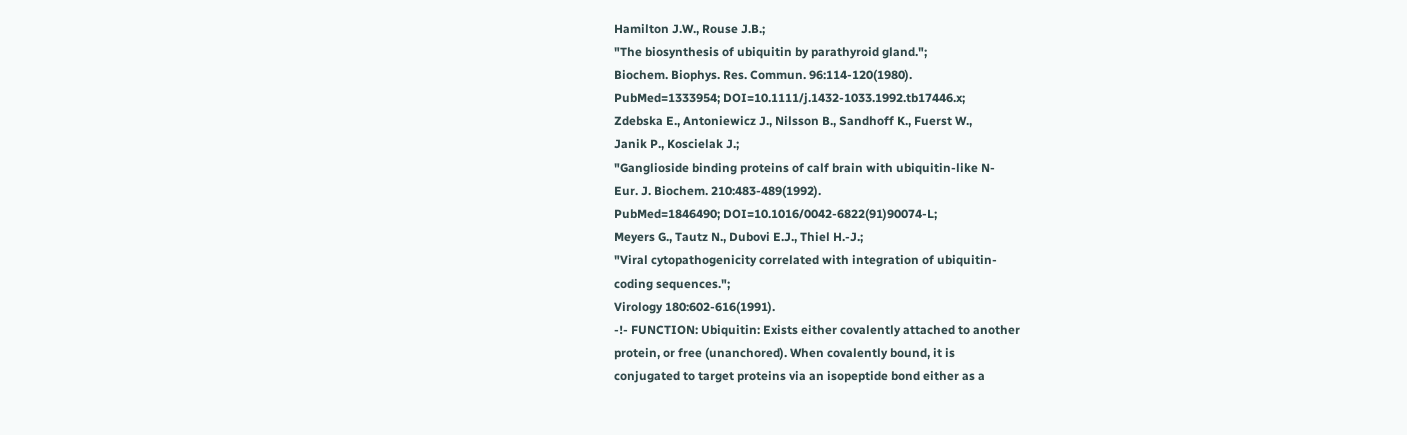Hamilton J.W., Rouse J.B.;
"The biosynthesis of ubiquitin by parathyroid gland.";
Biochem. Biophys. Res. Commun. 96:114-120(1980).
PubMed=1333954; DOI=10.1111/j.1432-1033.1992.tb17446.x;
Zdebska E., Antoniewicz J., Nilsson B., Sandhoff K., Fuerst W.,
Janik P., Koscielak J.;
"Ganglioside binding proteins of calf brain with ubiquitin-like N-
Eur. J. Biochem. 210:483-489(1992).
PubMed=1846490; DOI=10.1016/0042-6822(91)90074-L;
Meyers G., Tautz N., Dubovi E.J., Thiel H.-J.;
"Viral cytopathogenicity correlated with integration of ubiquitin-
coding sequences.";
Virology 180:602-616(1991).
-!- FUNCTION: Ubiquitin: Exists either covalently attached to another
protein, or free (unanchored). When covalently bound, it is
conjugated to target proteins via an isopeptide bond either as a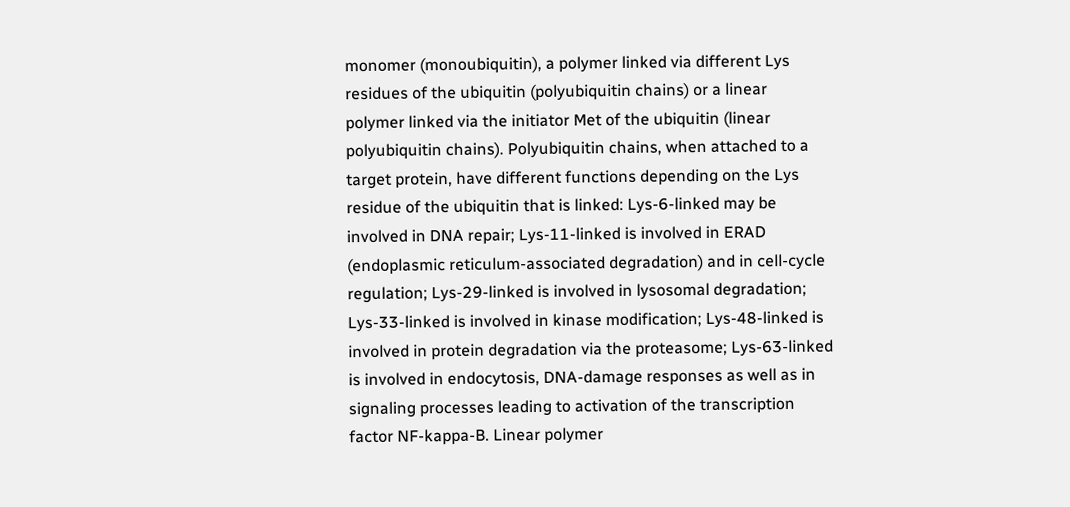monomer (monoubiquitin), a polymer linked via different Lys
residues of the ubiquitin (polyubiquitin chains) or a linear
polymer linked via the initiator Met of the ubiquitin (linear
polyubiquitin chains). Polyubiquitin chains, when attached to a
target protein, have different functions depending on the Lys
residue of the ubiquitin that is linked: Lys-6-linked may be
involved in DNA repair; Lys-11-linked is involved in ERAD
(endoplasmic reticulum-associated degradation) and in cell-cycle
regulation; Lys-29-linked is involved in lysosomal degradation;
Lys-33-linked is involved in kinase modification; Lys-48-linked is
involved in protein degradation via the proteasome; Lys-63-linked
is involved in endocytosis, DNA-damage responses as well as in
signaling processes leading to activation of the transcription
factor NF-kappa-B. Linear polymer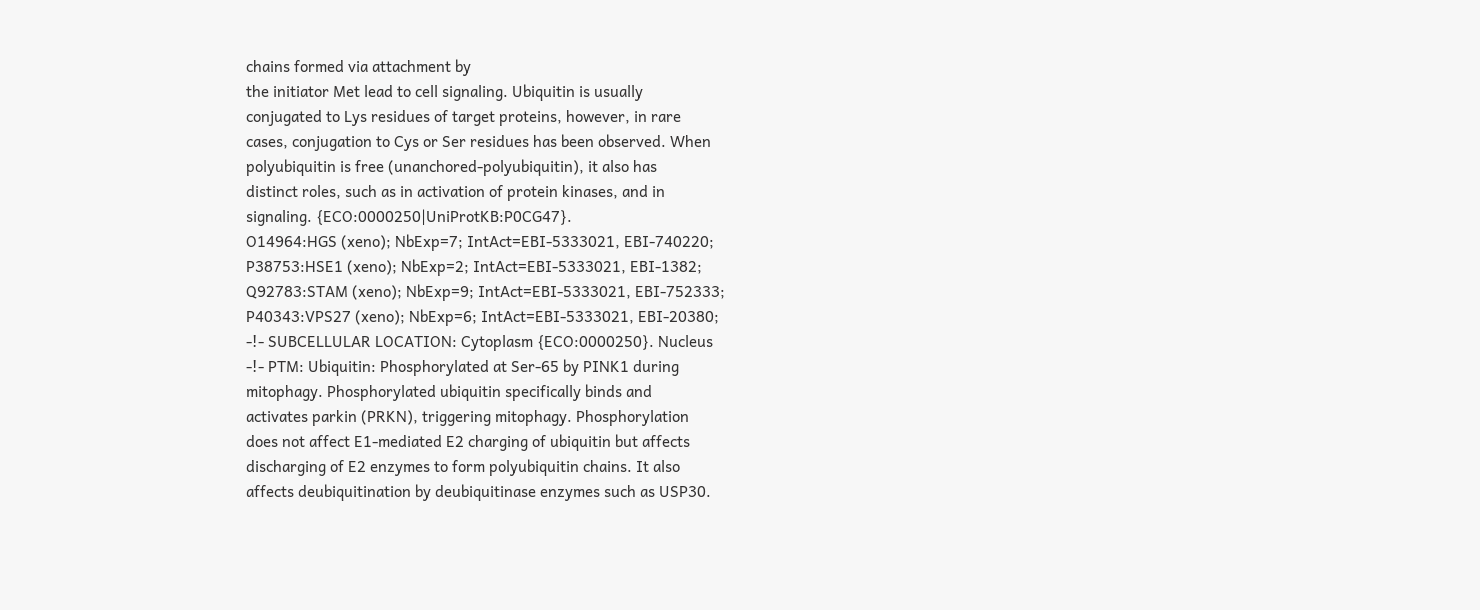chains formed via attachment by
the initiator Met lead to cell signaling. Ubiquitin is usually
conjugated to Lys residues of target proteins, however, in rare
cases, conjugation to Cys or Ser residues has been observed. When
polyubiquitin is free (unanchored-polyubiquitin), it also has
distinct roles, such as in activation of protein kinases, and in
signaling. {ECO:0000250|UniProtKB:P0CG47}.
O14964:HGS (xeno); NbExp=7; IntAct=EBI-5333021, EBI-740220;
P38753:HSE1 (xeno); NbExp=2; IntAct=EBI-5333021, EBI-1382;
Q92783:STAM (xeno); NbExp=9; IntAct=EBI-5333021, EBI-752333;
P40343:VPS27 (xeno); NbExp=6; IntAct=EBI-5333021, EBI-20380;
-!- SUBCELLULAR LOCATION: Cytoplasm {ECO:0000250}. Nucleus
-!- PTM: Ubiquitin: Phosphorylated at Ser-65 by PINK1 during
mitophagy. Phosphorylated ubiquitin specifically binds and
activates parkin (PRKN), triggering mitophagy. Phosphorylation
does not affect E1-mediated E2 charging of ubiquitin but affects
discharging of E2 enzymes to form polyubiquitin chains. It also
affects deubiquitination by deubiquitinase enzymes such as USP30.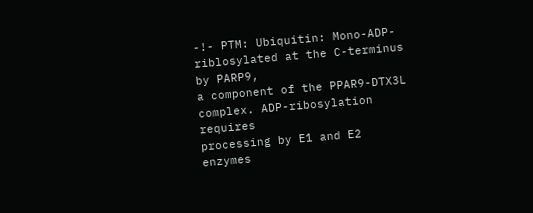-!- PTM: Ubiquitin: Mono-ADP-riblosylated at the C-terminus by PARP9,
a component of the PPAR9-DTX3L complex. ADP-ribosylation requires
processing by E1 and E2 enzymes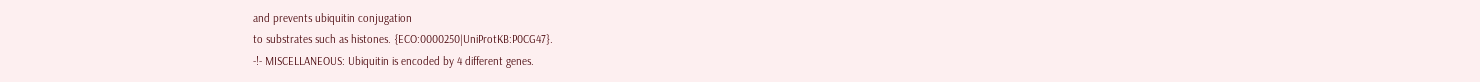and prevents ubiquitin conjugation
to substrates such as histones. {ECO:0000250|UniProtKB:P0CG47}.
-!- MISCELLANEOUS: Ubiquitin is encoded by 4 different genes.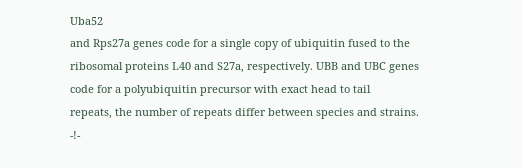Uba52
and Rps27a genes code for a single copy of ubiquitin fused to the
ribosomal proteins L40 and S27a, respectively. UBB and UBC genes
code for a polyubiquitin precursor with exact head to tail
repeats, the number of repeats differ between species and strains.
-!-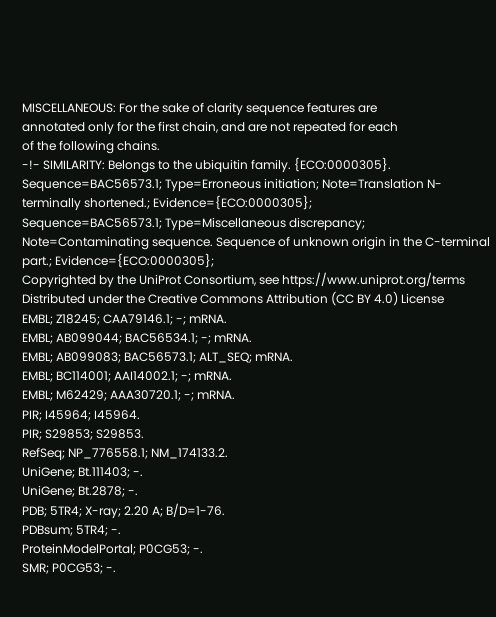MISCELLANEOUS: For the sake of clarity sequence features are
annotated only for the first chain, and are not repeated for each
of the following chains.
-!- SIMILARITY: Belongs to the ubiquitin family. {ECO:0000305}.
Sequence=BAC56573.1; Type=Erroneous initiation; Note=Translation N-terminally shortened.; Evidence={ECO:0000305};
Sequence=BAC56573.1; Type=Miscellaneous discrepancy; Note=Contaminating sequence. Sequence of unknown origin in the C-terminal part.; Evidence={ECO:0000305};
Copyrighted by the UniProt Consortium, see https://www.uniprot.org/terms
Distributed under the Creative Commons Attribution (CC BY 4.0) License
EMBL; Z18245; CAA79146.1; -; mRNA.
EMBL; AB099044; BAC56534.1; -; mRNA.
EMBL; AB099083; BAC56573.1; ALT_SEQ; mRNA.
EMBL; BC114001; AAI14002.1; -; mRNA.
EMBL; M62429; AAA30720.1; -; mRNA.
PIR; I45964; I45964.
PIR; S29853; S29853.
RefSeq; NP_776558.1; NM_174133.2.
UniGene; Bt.111403; -.
UniGene; Bt.2878; -.
PDB; 5TR4; X-ray; 2.20 A; B/D=1-76.
PDBsum; 5TR4; -.
ProteinModelPortal; P0CG53; -.
SMR; P0CG53; -.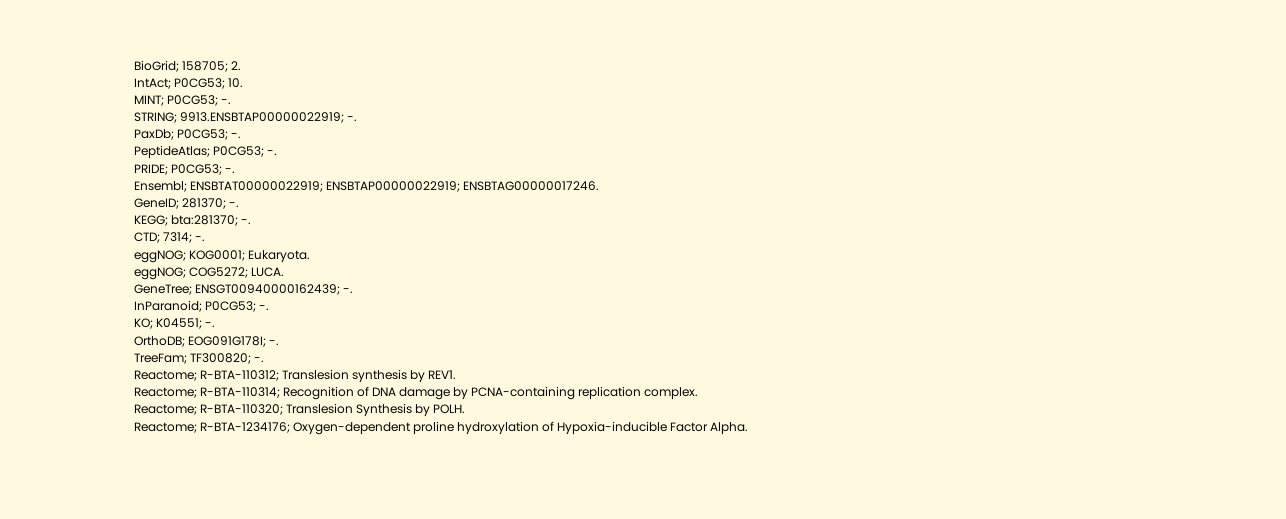BioGrid; 158705; 2.
IntAct; P0CG53; 10.
MINT; P0CG53; -.
STRING; 9913.ENSBTAP00000022919; -.
PaxDb; P0CG53; -.
PeptideAtlas; P0CG53; -.
PRIDE; P0CG53; -.
Ensembl; ENSBTAT00000022919; ENSBTAP00000022919; ENSBTAG00000017246.
GeneID; 281370; -.
KEGG; bta:281370; -.
CTD; 7314; -.
eggNOG; KOG0001; Eukaryota.
eggNOG; COG5272; LUCA.
GeneTree; ENSGT00940000162439; -.
InParanoid; P0CG53; -.
KO; K04551; -.
OrthoDB; EOG091G178I; -.
TreeFam; TF300820; -.
Reactome; R-BTA-110312; Translesion synthesis by REV1.
Reactome; R-BTA-110314; Recognition of DNA damage by PCNA-containing replication complex.
Reactome; R-BTA-110320; Translesion Synthesis by POLH.
Reactome; R-BTA-1234176; Oxygen-dependent proline hydroxylation of Hypoxia-inducible Factor Alpha.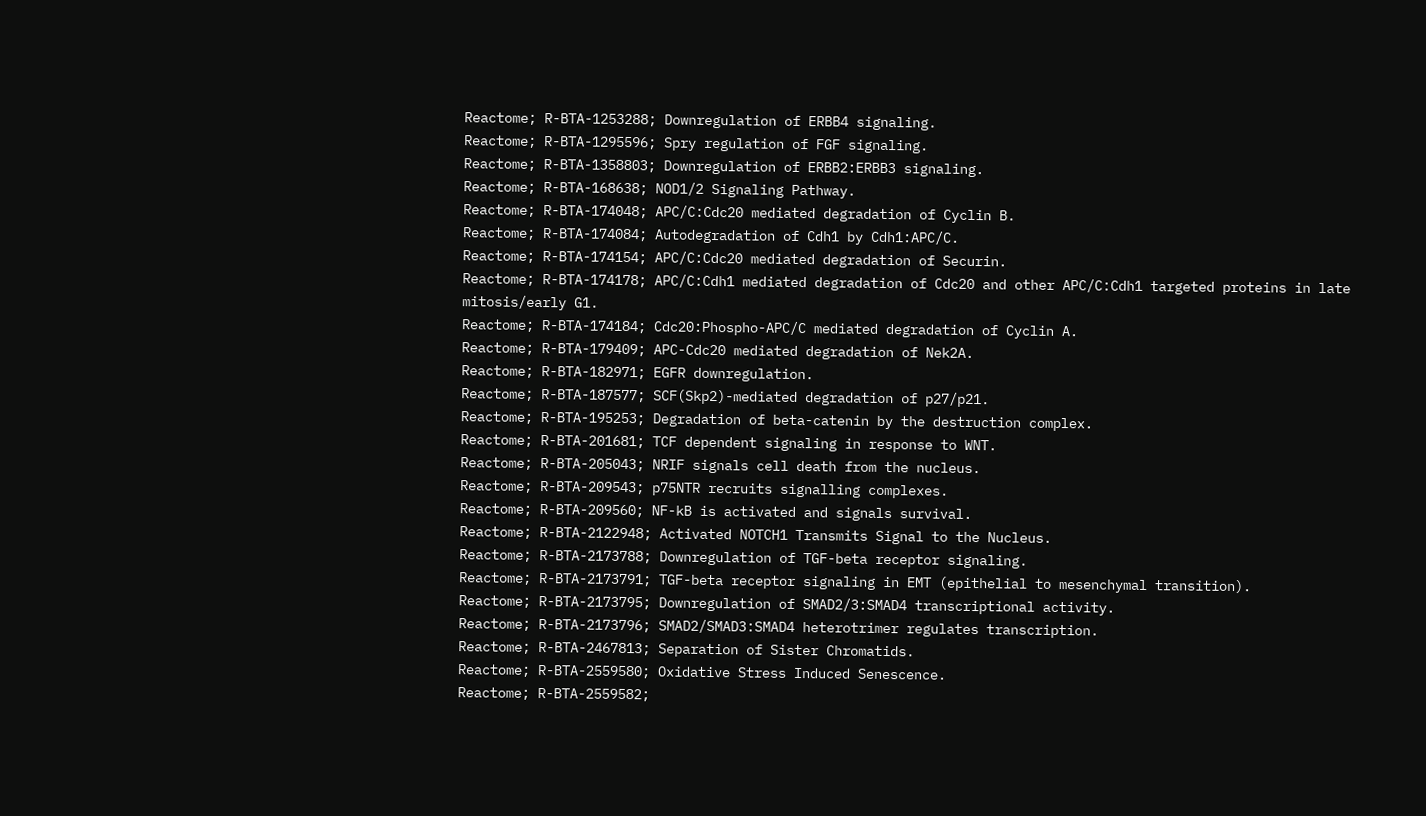Reactome; R-BTA-1253288; Downregulation of ERBB4 signaling.
Reactome; R-BTA-1295596; Spry regulation of FGF signaling.
Reactome; R-BTA-1358803; Downregulation of ERBB2:ERBB3 signaling.
Reactome; R-BTA-168638; NOD1/2 Signaling Pathway.
Reactome; R-BTA-174048; APC/C:Cdc20 mediated degradation of Cyclin B.
Reactome; R-BTA-174084; Autodegradation of Cdh1 by Cdh1:APC/C.
Reactome; R-BTA-174154; APC/C:Cdc20 mediated degradation of Securin.
Reactome; R-BTA-174178; APC/C:Cdh1 mediated degradation of Cdc20 and other APC/C:Cdh1 targeted proteins in late mitosis/early G1.
Reactome; R-BTA-174184; Cdc20:Phospho-APC/C mediated degradation of Cyclin A.
Reactome; R-BTA-179409; APC-Cdc20 mediated degradation of Nek2A.
Reactome; R-BTA-182971; EGFR downregulation.
Reactome; R-BTA-187577; SCF(Skp2)-mediated degradation of p27/p21.
Reactome; R-BTA-195253; Degradation of beta-catenin by the destruction complex.
Reactome; R-BTA-201681; TCF dependent signaling in response to WNT.
Reactome; R-BTA-205043; NRIF signals cell death from the nucleus.
Reactome; R-BTA-209543; p75NTR recruits signalling complexes.
Reactome; R-BTA-209560; NF-kB is activated and signals survival.
Reactome; R-BTA-2122948; Activated NOTCH1 Transmits Signal to the Nucleus.
Reactome; R-BTA-2173788; Downregulation of TGF-beta receptor signaling.
Reactome; R-BTA-2173791; TGF-beta receptor signaling in EMT (epithelial to mesenchymal transition).
Reactome; R-BTA-2173795; Downregulation of SMAD2/3:SMAD4 transcriptional activity.
Reactome; R-BTA-2173796; SMAD2/SMAD3:SMAD4 heterotrimer regulates transcription.
Reactome; R-BTA-2467813; Separation of Sister Chromatids.
Reactome; R-BTA-2559580; Oxidative Stress Induced Senescence.
Reactome; R-BTA-2559582;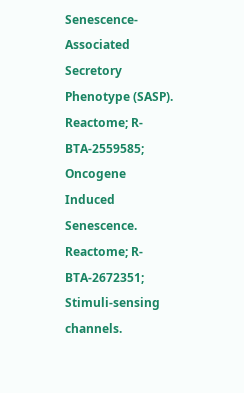Senescence-Associated Secretory Phenotype (SASP).
Reactome; R-BTA-2559585; Oncogene Induced Senescence.
Reactome; R-BTA-2672351; Stimuli-sensing channels.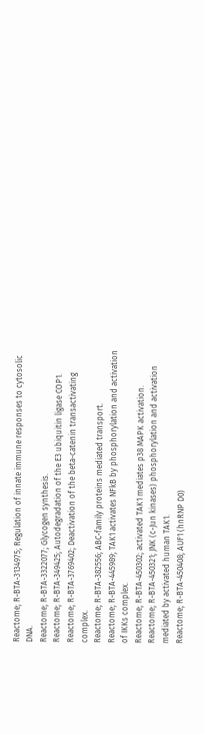Reactome; R-BTA-3134975; Regulation of innate immune responses to cytosolic DNA.
Reactome; R-BTA-3322077; Glycogen synthesis.
Reactome; R-BTA-349425; Autodegradation of the E3 ubiquitin ligase COP1.
Reactome; R-BTA-3769402; Deactivation of the beta-catenin transactivating complex.
Reactome; R-BTA-382556; ABC-family proteins mediated transport.
Reactome; R-BTA-445989; TAK1 activates NFkB by phosphorylation and activation of IKKs complex.
Reactome; R-BTA-450302; activated TAK1 mediates p38 MAPK activation.
Reactome; R-BTA-450321; JNK (c-Jun kinases) phosphorylation and activation mediated by activated human TAK1.
Reactome; R-BTA-450408; AUF1 (hnRNP D0)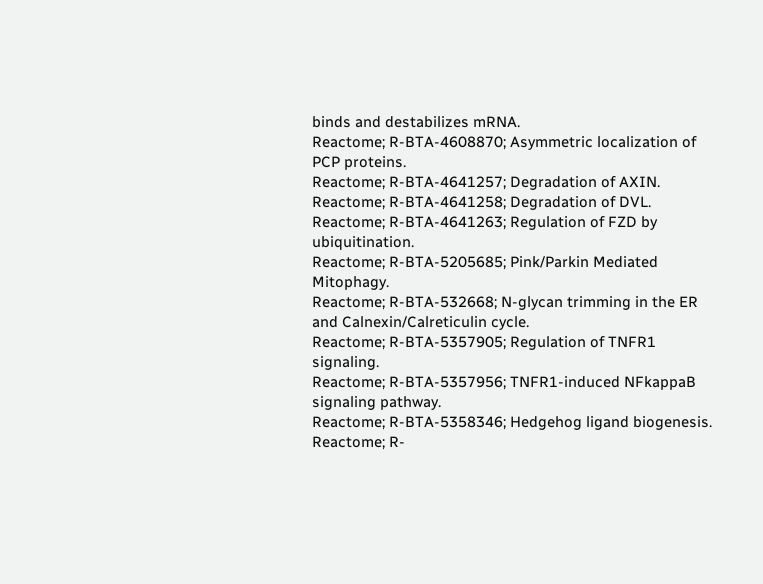binds and destabilizes mRNA.
Reactome; R-BTA-4608870; Asymmetric localization of PCP proteins.
Reactome; R-BTA-4641257; Degradation of AXIN.
Reactome; R-BTA-4641258; Degradation of DVL.
Reactome; R-BTA-4641263; Regulation of FZD by ubiquitination.
Reactome; R-BTA-5205685; Pink/Parkin Mediated Mitophagy.
Reactome; R-BTA-532668; N-glycan trimming in the ER and Calnexin/Calreticulin cycle.
Reactome; R-BTA-5357905; Regulation of TNFR1 signaling.
Reactome; R-BTA-5357956; TNFR1-induced NFkappaB signaling pathway.
Reactome; R-BTA-5358346; Hedgehog ligand biogenesis.
Reactome; R-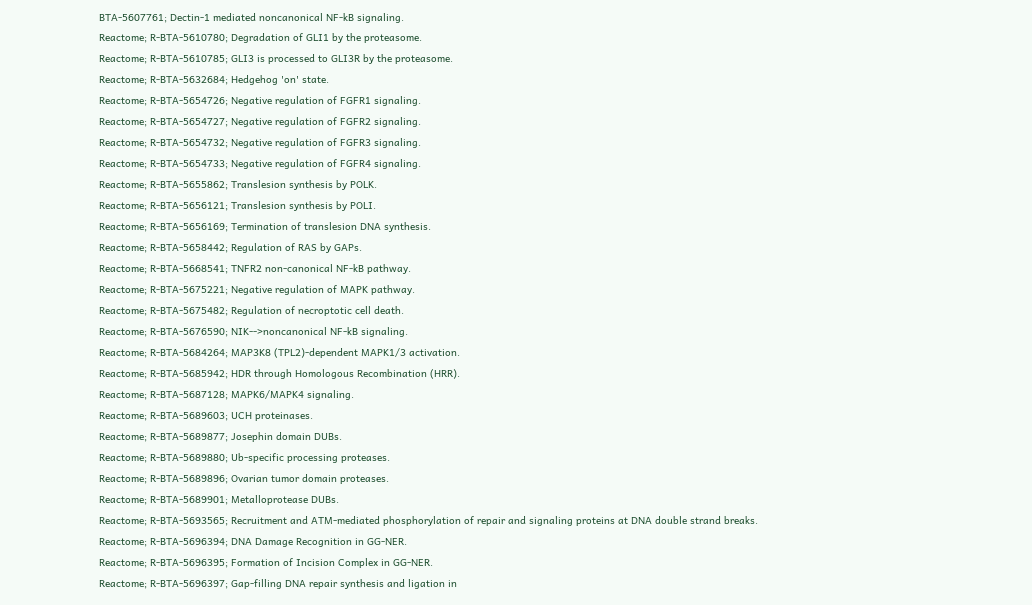BTA-5607761; Dectin-1 mediated noncanonical NF-kB signaling.
Reactome; R-BTA-5610780; Degradation of GLI1 by the proteasome.
Reactome; R-BTA-5610785; GLI3 is processed to GLI3R by the proteasome.
Reactome; R-BTA-5632684; Hedgehog 'on' state.
Reactome; R-BTA-5654726; Negative regulation of FGFR1 signaling.
Reactome; R-BTA-5654727; Negative regulation of FGFR2 signaling.
Reactome; R-BTA-5654732; Negative regulation of FGFR3 signaling.
Reactome; R-BTA-5654733; Negative regulation of FGFR4 signaling.
Reactome; R-BTA-5655862; Translesion synthesis by POLK.
Reactome; R-BTA-5656121; Translesion synthesis by POLI.
Reactome; R-BTA-5656169; Termination of translesion DNA synthesis.
Reactome; R-BTA-5658442; Regulation of RAS by GAPs.
Reactome; R-BTA-5668541; TNFR2 non-canonical NF-kB pathway.
Reactome; R-BTA-5675221; Negative regulation of MAPK pathway.
Reactome; R-BTA-5675482; Regulation of necroptotic cell death.
Reactome; R-BTA-5676590; NIK-->noncanonical NF-kB signaling.
Reactome; R-BTA-5684264; MAP3K8 (TPL2)-dependent MAPK1/3 activation.
Reactome; R-BTA-5685942; HDR through Homologous Recombination (HRR).
Reactome; R-BTA-5687128; MAPK6/MAPK4 signaling.
Reactome; R-BTA-5689603; UCH proteinases.
Reactome; R-BTA-5689877; Josephin domain DUBs.
Reactome; R-BTA-5689880; Ub-specific processing proteases.
Reactome; R-BTA-5689896; Ovarian tumor domain proteases.
Reactome; R-BTA-5689901; Metalloprotease DUBs.
Reactome; R-BTA-5693565; Recruitment and ATM-mediated phosphorylation of repair and signaling proteins at DNA double strand breaks.
Reactome; R-BTA-5696394; DNA Damage Recognition in GG-NER.
Reactome; R-BTA-5696395; Formation of Incision Complex in GG-NER.
Reactome; R-BTA-5696397; Gap-filling DNA repair synthesis and ligation in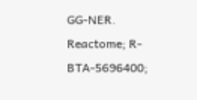GG-NER.
Reactome; R-BTA-5696400;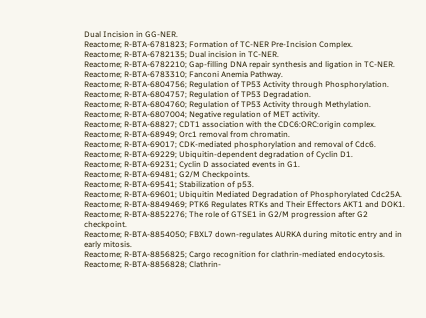Dual Incision in GG-NER.
Reactome; R-BTA-6781823; Formation of TC-NER Pre-Incision Complex.
Reactome; R-BTA-6782135; Dual incision in TC-NER.
Reactome; R-BTA-6782210; Gap-filling DNA repair synthesis and ligation in TC-NER.
Reactome; R-BTA-6783310; Fanconi Anemia Pathway.
Reactome; R-BTA-6804756; Regulation of TP53 Activity through Phosphorylation.
Reactome; R-BTA-6804757; Regulation of TP53 Degradation.
Reactome; R-BTA-6804760; Regulation of TP53 Activity through Methylation.
Reactome; R-BTA-6807004; Negative regulation of MET activity.
Reactome; R-BTA-68827; CDT1 association with the CDC6:ORC:origin complex.
Reactome; R-BTA-68949; Orc1 removal from chromatin.
Reactome; R-BTA-69017; CDK-mediated phosphorylation and removal of Cdc6.
Reactome; R-BTA-69229; Ubiquitin-dependent degradation of Cyclin D1.
Reactome; R-BTA-69231; Cyclin D associated events in G1.
Reactome; R-BTA-69481; G2/M Checkpoints.
Reactome; R-BTA-69541; Stabilization of p53.
Reactome; R-BTA-69601; Ubiquitin Mediated Degradation of Phosphorylated Cdc25A.
Reactome; R-BTA-8849469; PTK6 Regulates RTKs and Their Effectors AKT1 and DOK1.
Reactome; R-BTA-8852276; The role of GTSE1 in G2/M progression after G2 checkpoint.
Reactome; R-BTA-8854050; FBXL7 down-regulates AURKA during mitotic entry and in early mitosis.
Reactome; R-BTA-8856825; Cargo recognition for clathrin-mediated endocytosis.
Reactome; R-BTA-8856828; Clathrin-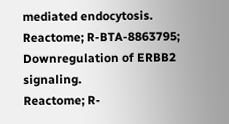mediated endocytosis.
Reactome; R-BTA-8863795; Downregulation of ERBB2 signaling.
Reactome; R-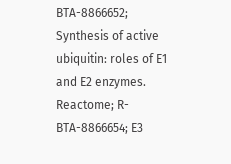BTA-8866652; Synthesis of active ubiquitin: roles of E1 and E2 enzymes.
Reactome; R-BTA-8866654; E3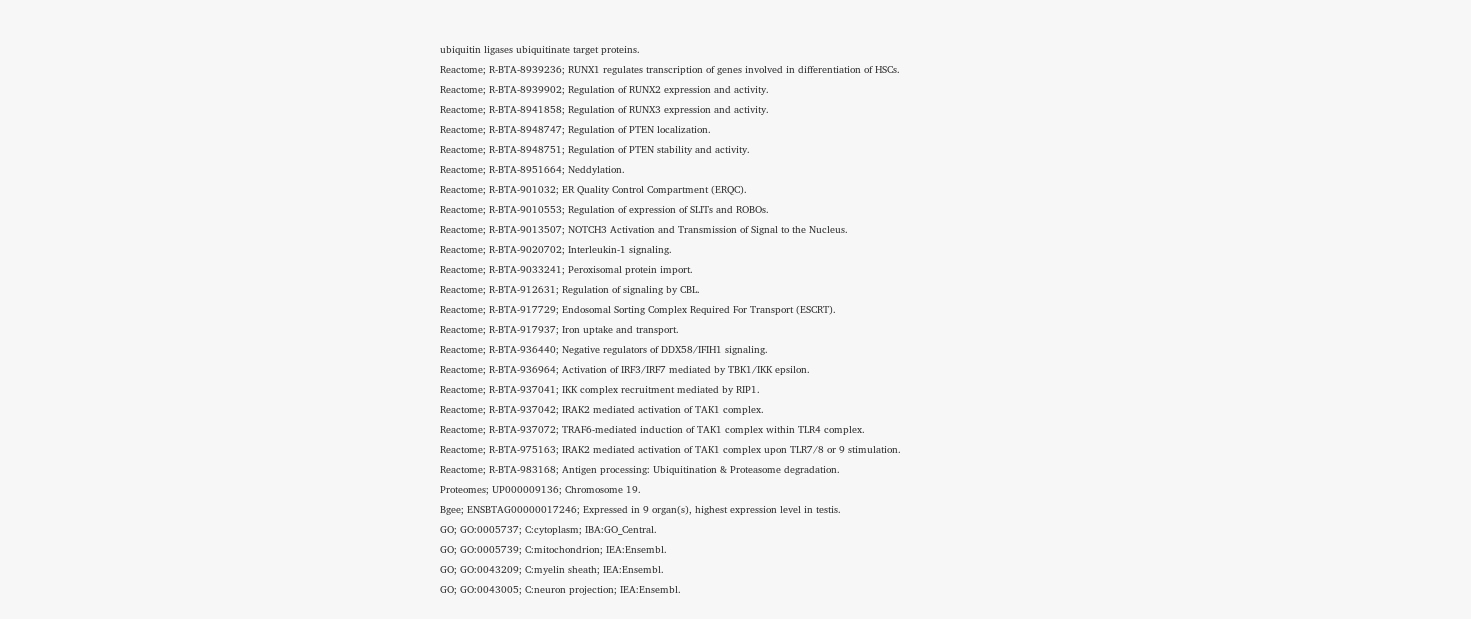ubiquitin ligases ubiquitinate target proteins.
Reactome; R-BTA-8939236; RUNX1 regulates transcription of genes involved in differentiation of HSCs.
Reactome; R-BTA-8939902; Regulation of RUNX2 expression and activity.
Reactome; R-BTA-8941858; Regulation of RUNX3 expression and activity.
Reactome; R-BTA-8948747; Regulation of PTEN localization.
Reactome; R-BTA-8948751; Regulation of PTEN stability and activity.
Reactome; R-BTA-8951664; Neddylation.
Reactome; R-BTA-901032; ER Quality Control Compartment (ERQC).
Reactome; R-BTA-9010553; Regulation of expression of SLITs and ROBOs.
Reactome; R-BTA-9013507; NOTCH3 Activation and Transmission of Signal to the Nucleus.
Reactome; R-BTA-9020702; Interleukin-1 signaling.
Reactome; R-BTA-9033241; Peroxisomal protein import.
Reactome; R-BTA-912631; Regulation of signaling by CBL.
Reactome; R-BTA-917729; Endosomal Sorting Complex Required For Transport (ESCRT).
Reactome; R-BTA-917937; Iron uptake and transport.
Reactome; R-BTA-936440; Negative regulators of DDX58/IFIH1 signaling.
Reactome; R-BTA-936964; Activation of IRF3/IRF7 mediated by TBK1/IKK epsilon.
Reactome; R-BTA-937041; IKK complex recruitment mediated by RIP1.
Reactome; R-BTA-937042; IRAK2 mediated activation of TAK1 complex.
Reactome; R-BTA-937072; TRAF6-mediated induction of TAK1 complex within TLR4 complex.
Reactome; R-BTA-975163; IRAK2 mediated activation of TAK1 complex upon TLR7/8 or 9 stimulation.
Reactome; R-BTA-983168; Antigen processing: Ubiquitination & Proteasome degradation.
Proteomes; UP000009136; Chromosome 19.
Bgee; ENSBTAG00000017246; Expressed in 9 organ(s), highest expression level in testis.
GO; GO:0005737; C:cytoplasm; IBA:GO_Central.
GO; GO:0005739; C:mitochondrion; IEA:Ensembl.
GO; GO:0043209; C:myelin sheath; IEA:Ensembl.
GO; GO:0043005; C:neuron projection; IEA:Ensembl.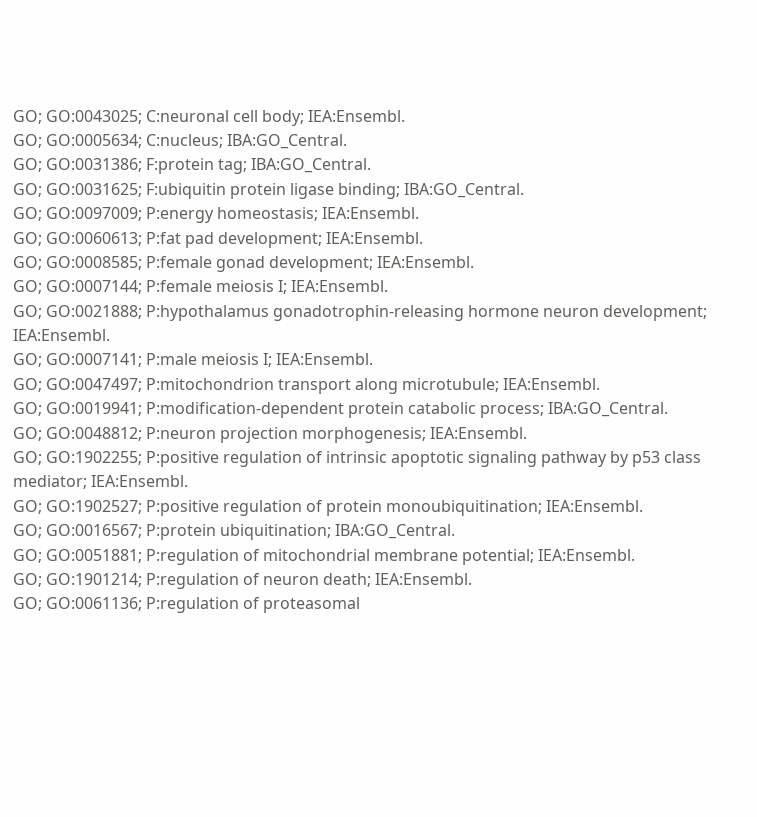GO; GO:0043025; C:neuronal cell body; IEA:Ensembl.
GO; GO:0005634; C:nucleus; IBA:GO_Central.
GO; GO:0031386; F:protein tag; IBA:GO_Central.
GO; GO:0031625; F:ubiquitin protein ligase binding; IBA:GO_Central.
GO; GO:0097009; P:energy homeostasis; IEA:Ensembl.
GO; GO:0060613; P:fat pad development; IEA:Ensembl.
GO; GO:0008585; P:female gonad development; IEA:Ensembl.
GO; GO:0007144; P:female meiosis I; IEA:Ensembl.
GO; GO:0021888; P:hypothalamus gonadotrophin-releasing hormone neuron development; IEA:Ensembl.
GO; GO:0007141; P:male meiosis I; IEA:Ensembl.
GO; GO:0047497; P:mitochondrion transport along microtubule; IEA:Ensembl.
GO; GO:0019941; P:modification-dependent protein catabolic process; IBA:GO_Central.
GO; GO:0048812; P:neuron projection morphogenesis; IEA:Ensembl.
GO; GO:1902255; P:positive regulation of intrinsic apoptotic signaling pathway by p53 class mediator; IEA:Ensembl.
GO; GO:1902527; P:positive regulation of protein monoubiquitination; IEA:Ensembl.
GO; GO:0016567; P:protein ubiquitination; IBA:GO_Central.
GO; GO:0051881; P:regulation of mitochondrial membrane potential; IEA:Ensembl.
GO; GO:1901214; P:regulation of neuron death; IEA:Ensembl.
GO; GO:0061136; P:regulation of proteasomal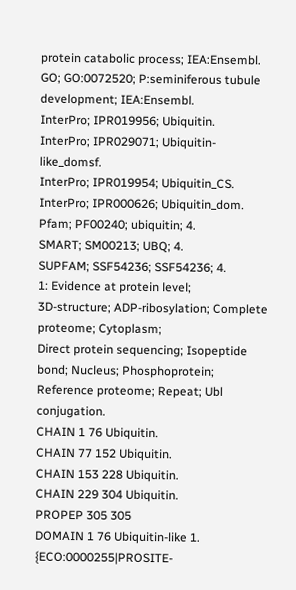protein catabolic process; IEA:Ensembl.
GO; GO:0072520; P:seminiferous tubule development; IEA:Ensembl.
InterPro; IPR019956; Ubiquitin.
InterPro; IPR029071; Ubiquitin-like_domsf.
InterPro; IPR019954; Ubiquitin_CS.
InterPro; IPR000626; Ubiquitin_dom.
Pfam; PF00240; ubiquitin; 4.
SMART; SM00213; UBQ; 4.
SUPFAM; SSF54236; SSF54236; 4.
1: Evidence at protein level;
3D-structure; ADP-ribosylation; Complete proteome; Cytoplasm;
Direct protein sequencing; Isopeptide bond; Nucleus; Phosphoprotein;
Reference proteome; Repeat; Ubl conjugation.
CHAIN 1 76 Ubiquitin.
CHAIN 77 152 Ubiquitin.
CHAIN 153 228 Ubiquitin.
CHAIN 229 304 Ubiquitin.
PROPEP 305 305
DOMAIN 1 76 Ubiquitin-like 1. {ECO:0000255|PROSITE-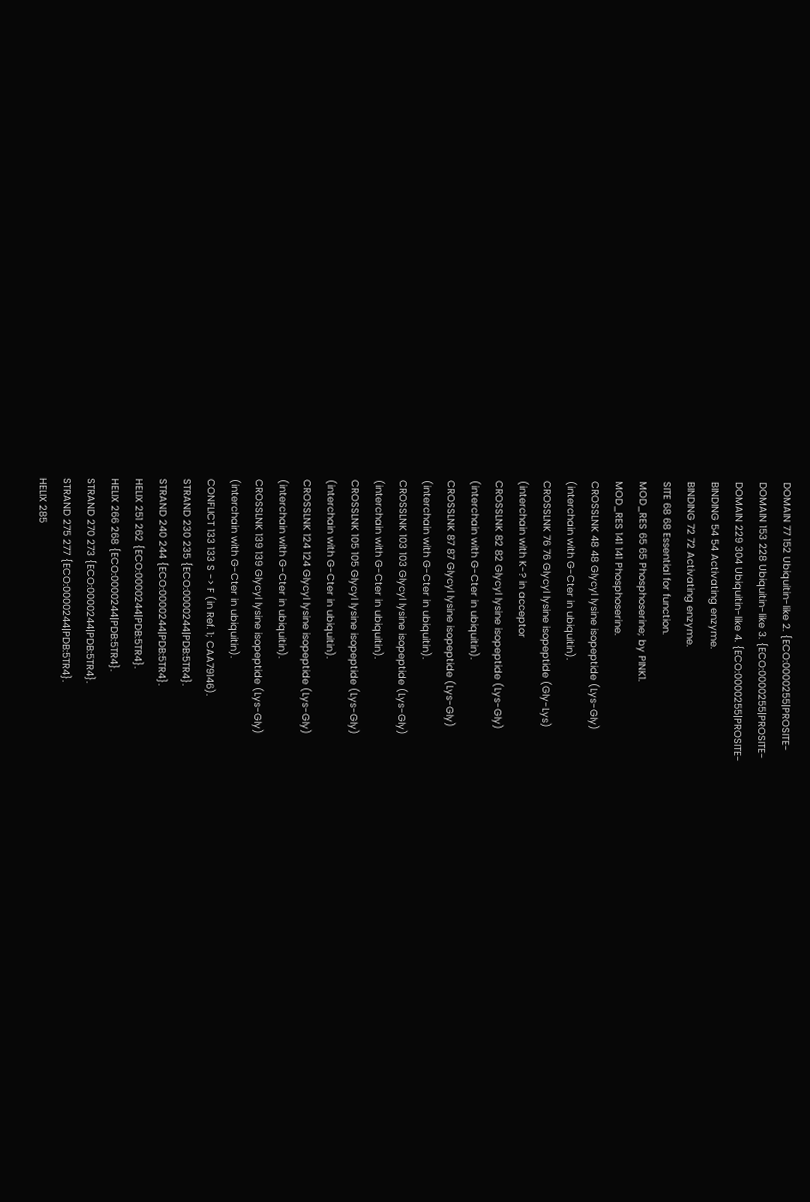DOMAIN 77 152 Ubiquitin-like 2. {ECO:0000255|PROSITE-
DOMAIN 153 228 Ubiquitin-like 3. {ECO:0000255|PROSITE-
DOMAIN 229 304 Ubiquitin-like 4. {ECO:0000255|PROSITE-
BINDING 54 54 Activating enzyme.
BINDING 72 72 Activating enzyme.
SITE 68 68 Essential for function.
MOD_RES 65 65 Phosphoserine; by PINK1.
MOD_RES 141 141 Phosphoserine.
CROSSLNK 48 48 Glycyl lysine isopeptide (Lys-Gly)
(interchain with G-Cter in ubiquitin).
CROSSLNK 76 76 Glycyl lysine isopeptide (Gly-Lys)
(interchain with K-? in acceptor
CROSSLNK 82 82 Glycyl lysine isopeptide (Lys-Gly)
(interchain with G-Cter in ubiquitin).
CROSSLNK 87 87 Glycyl lysine isopeptide (Lys-Gly)
(interchain with G-Cter in ubiquitin).
CROSSLNK 103 103 Glycyl lysine isopeptide (Lys-Gly)
(interchain with G-Cter in ubiquitin).
CROSSLNK 105 105 Glycyl lysine isopeptide (Lys-Gly)
(interchain with G-Cter in ubiquitin).
CROSSLNK 124 124 Glycyl lysine isopeptide (Lys-Gly)
(interchain with G-Cter in ubiquitin).
CROSSLNK 139 139 Glycyl lysine isopeptide (Lys-Gly)
(interchain with G-Cter in ubiquitin).
CONFLICT 133 133 S -> F (in Ref. 1; CAA79146).
STRAND 230 235 {ECO:0000244|PDB:5TR4}.
STRAND 240 244 {ECO:0000244|PDB:5TR4}.
HELIX 251 262 {ECO:0000244|PDB:5TR4}.
HELIX 266 268 {ECO:0000244|PDB:5TR4}.
STRAND 270 273 {ECO:0000244|PDB:5TR4}.
STRAND 275 277 {ECO:0000244|PDB:5TR4}.
HELIX 285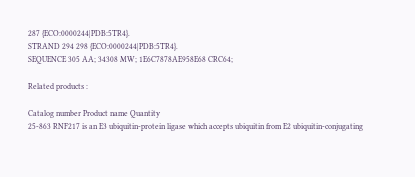287 {ECO:0000244|PDB:5TR4}.
STRAND 294 298 {ECO:0000244|PDB:5TR4}.
SEQUENCE 305 AA; 34308 MW; 1E6C7878AE958E68 CRC64;

Related products :

Catalog number Product name Quantity
25-863 RNF217 is an E3 ubiquitin-protein ligase which accepts ubiquitin from E2 ubiquitin-conjugating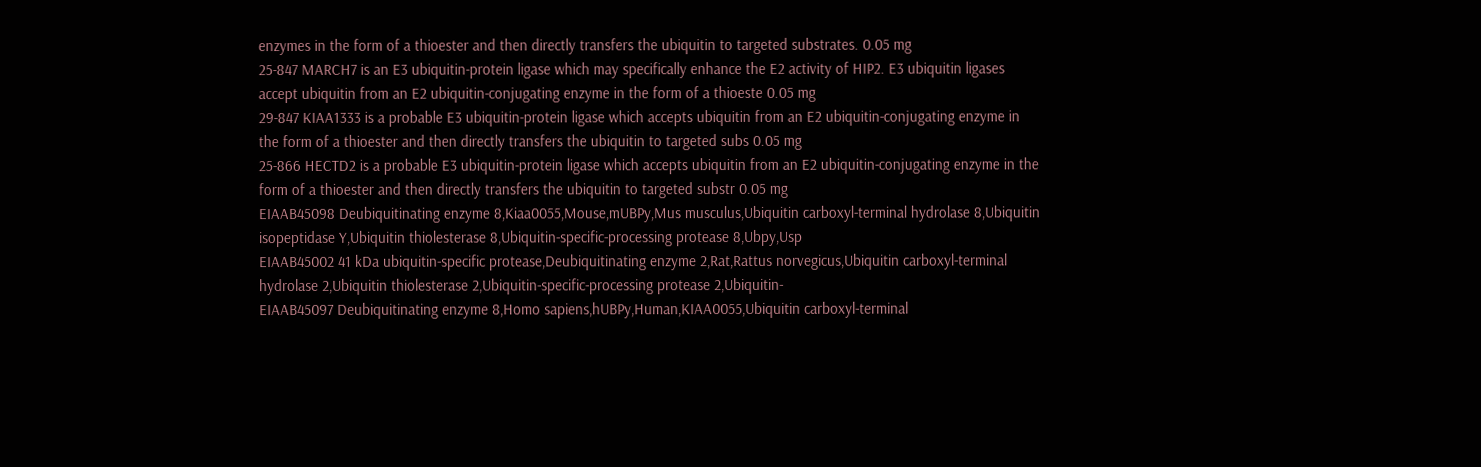enzymes in the form of a thioester and then directly transfers the ubiquitin to targeted substrates. 0.05 mg
25-847 MARCH7 is an E3 ubiquitin-protein ligase which may specifically enhance the E2 activity of HIP2. E3 ubiquitin ligases accept ubiquitin from an E2 ubiquitin-conjugating enzyme in the form of a thioeste 0.05 mg
29-847 KIAA1333 is a probable E3 ubiquitin-protein ligase which accepts ubiquitin from an E2 ubiquitin-conjugating enzyme in the form of a thioester and then directly transfers the ubiquitin to targeted subs 0.05 mg
25-866 HECTD2 is a probable E3 ubiquitin-protein ligase which accepts ubiquitin from an E2 ubiquitin-conjugating enzyme in the form of a thioester and then directly transfers the ubiquitin to targeted substr 0.05 mg
EIAAB45098 Deubiquitinating enzyme 8,Kiaa0055,Mouse,mUBPy,Mus musculus,Ubiquitin carboxyl-terminal hydrolase 8,Ubiquitin isopeptidase Y,Ubiquitin thiolesterase 8,Ubiquitin-specific-processing protease 8,Ubpy,Usp
EIAAB45002 41 kDa ubiquitin-specific protease,Deubiquitinating enzyme 2,Rat,Rattus norvegicus,Ubiquitin carboxyl-terminal hydrolase 2,Ubiquitin thiolesterase 2,Ubiquitin-specific-processing protease 2,Ubiquitin-
EIAAB45097 Deubiquitinating enzyme 8,Homo sapiens,hUBPy,Human,KIAA0055,Ubiquitin carboxyl-terminal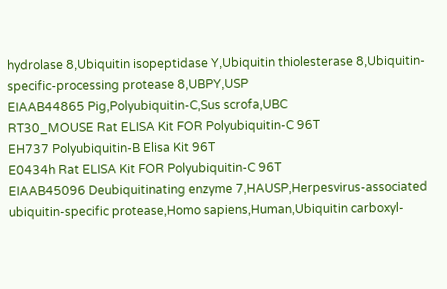hydrolase 8,Ubiquitin isopeptidase Y,Ubiquitin thiolesterase 8,Ubiquitin-specific-processing protease 8,UBPY,USP
EIAAB44865 Pig,Polyubiquitin-C,Sus scrofa,UBC
RT30_MOUSE Rat ELISA Kit FOR Polyubiquitin-C 96T
EH737 Polyubiquitin-B Elisa Kit 96T
E0434h Rat ELISA Kit FOR Polyubiquitin-C 96T
EIAAB45096 Deubiquitinating enzyme 7,HAUSP,Herpesvirus-associated ubiquitin-specific protease,Homo sapiens,Human,Ubiquitin carboxyl-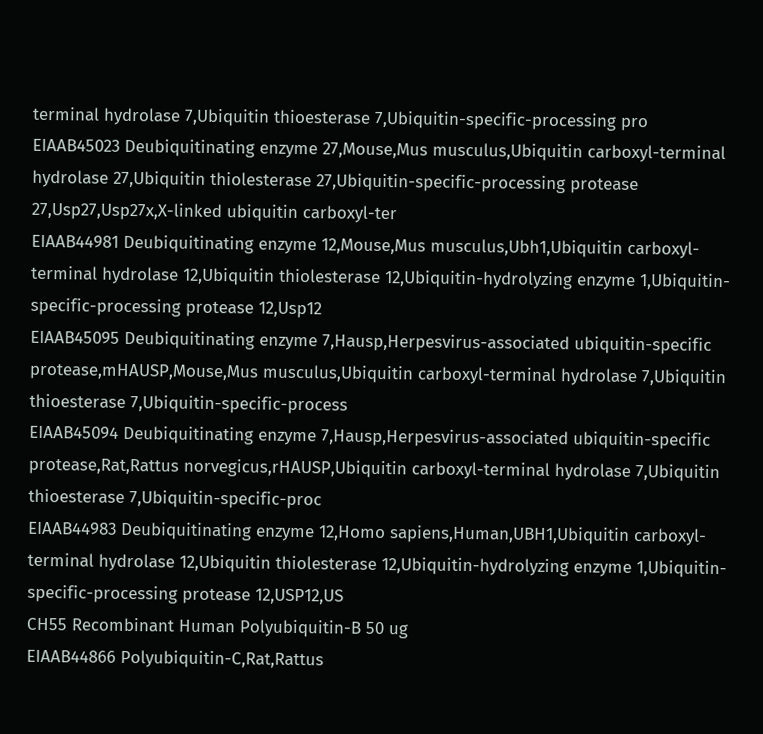terminal hydrolase 7,Ubiquitin thioesterase 7,Ubiquitin-specific-processing pro
EIAAB45023 Deubiquitinating enzyme 27,Mouse,Mus musculus,Ubiquitin carboxyl-terminal hydrolase 27,Ubiquitin thiolesterase 27,Ubiquitin-specific-processing protease 27,Usp27,Usp27x,X-linked ubiquitin carboxyl-ter
EIAAB44981 Deubiquitinating enzyme 12,Mouse,Mus musculus,Ubh1,Ubiquitin carboxyl-terminal hydrolase 12,Ubiquitin thiolesterase 12,Ubiquitin-hydrolyzing enzyme 1,Ubiquitin-specific-processing protease 12,Usp12
EIAAB45095 Deubiquitinating enzyme 7,Hausp,Herpesvirus-associated ubiquitin-specific protease,mHAUSP,Mouse,Mus musculus,Ubiquitin carboxyl-terminal hydrolase 7,Ubiquitin thioesterase 7,Ubiquitin-specific-process
EIAAB45094 Deubiquitinating enzyme 7,Hausp,Herpesvirus-associated ubiquitin-specific protease,Rat,Rattus norvegicus,rHAUSP,Ubiquitin carboxyl-terminal hydrolase 7,Ubiquitin thioesterase 7,Ubiquitin-specific-proc
EIAAB44983 Deubiquitinating enzyme 12,Homo sapiens,Human,UBH1,Ubiquitin carboxyl-terminal hydrolase 12,Ubiquitin thiolesterase 12,Ubiquitin-hydrolyzing enzyme 1,Ubiquitin-specific-processing protease 12,USP12,US
CH55 Recombinant Human Polyubiquitin-B 50 ug
EIAAB44866 Polyubiquitin-C,Rat,Rattus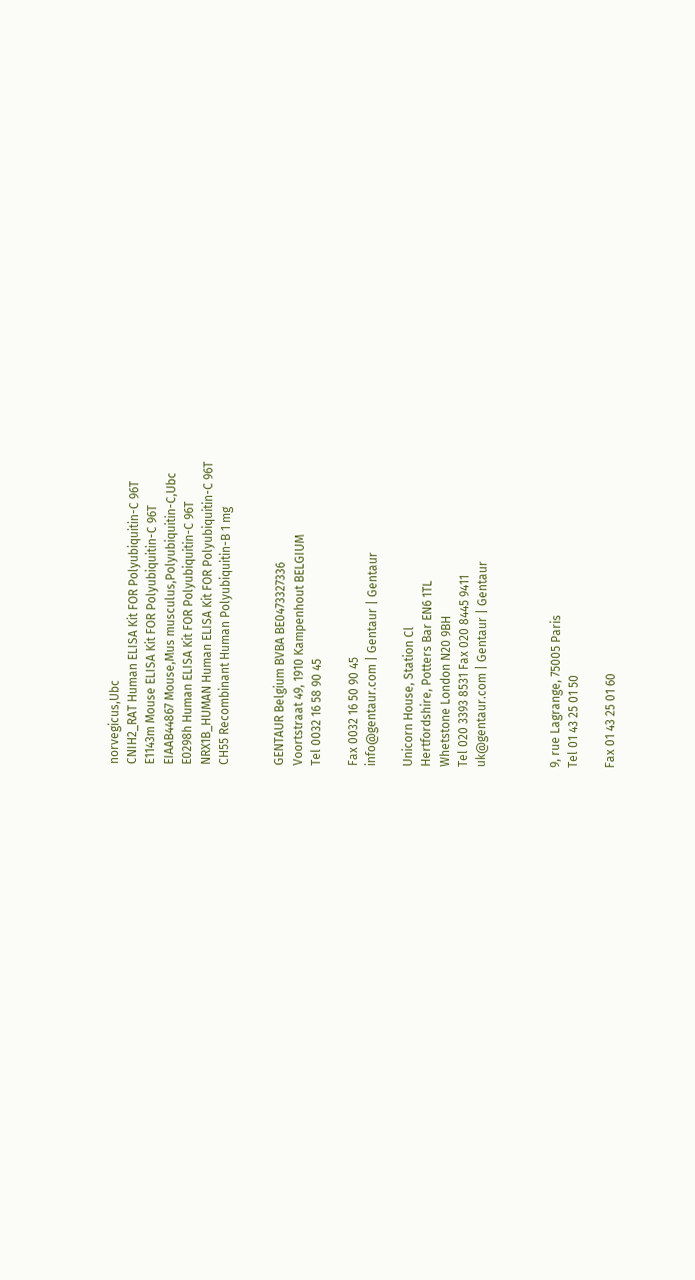norvegicus,Ubc
CNIH2_RAT Human ELISA Kit FOR Polyubiquitin-C 96T
E1143m Mouse ELISA Kit FOR Polyubiquitin-C 96T
EIAAB44867 Mouse,Mus musculus,Polyubiquitin-C,Ubc
E0298h Human ELISA Kit FOR Polyubiquitin-C 96T
NRX1B_HUMAN Human ELISA Kit FOR Polyubiquitin-C 96T
CH55 Recombinant Human Polyubiquitin-B 1 mg


GENTAUR Belgium BVBA BE0473327336
Voortstraat 49, 1910 Kampenhout BELGIUM
Tel 0032 16 58 90 45

Fax 0032 16 50 90 45
info@gentaur.com | Gentaur | Gentaur

Unicorn House, Station Cl
Hertfordshire, Potters Bar EN6 1TL
Whetstone London N20 9BH
Tel 020 3393 8531 Fax 020 8445 9411
uk@gentaur.com | Gentaur | Gentaur



9, rue Lagrange, 75005 Paris
Tel 01 43 25 01 50

Fax 01 43 25 01 60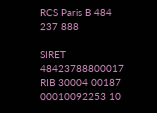RCS Paris B 484 237 888

SIRET 48423788800017
RIB 30004 00187 00010092253 10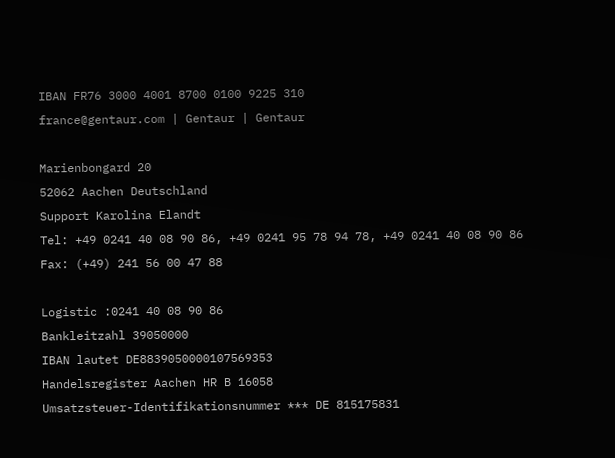IBAN FR76 3000 4001 8700 0100 9225 310
france@gentaur.com | Gentaur | Gentaur

Marienbongard 20
52062 Aachen Deutschland
Support Karolina Elandt
Tel: +49 0241 40 08 90 86, +49 0241 95 78 94 78, +49 0241 40 08 90 86
Fax: (+49) 241 56 00 47 88

Logistic :0241 40 08 90 86
Bankleitzahl 39050000
IBAN lautet DE8839050000107569353
Handelsregister Aachen HR B 16058
Umsatzsteuer-Identifikationsnummer *** DE 815175831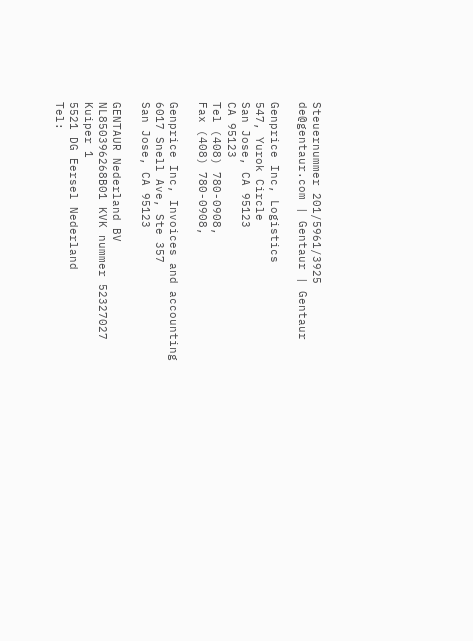Steuernummer 201/5961/3925
de@gentaur.com | Gentaur | Gentaur

Genprice Inc, Logistics
547, Yurok Circle
San Jose, CA 95123
CA 95123
Tel (408) 780-0908,
Fax (408) 780-0908,

Genprice Inc, Invoices and accounting
6017 Snell Ave, Ste 357
San Jose, CA 95123

GENTAUR Nederland BV
NL850396268B01 KVK nummer 52327027
Kuiper 1
5521 DG Eersel Nederland
Tel: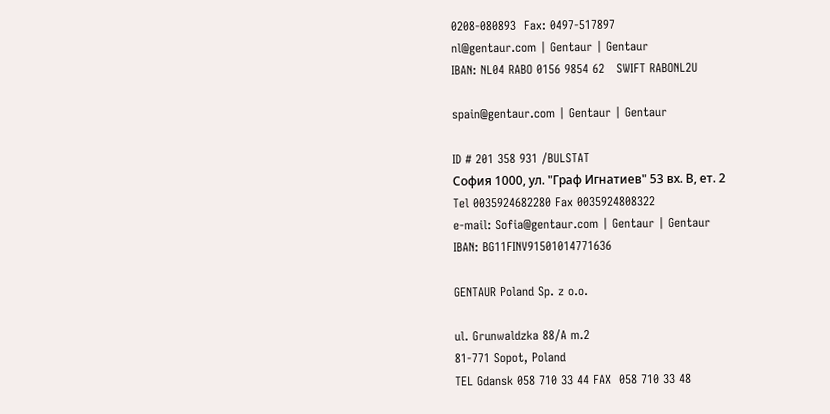0208-080893  Fax: 0497-517897
nl@gentaur.com | Gentaur | Gentaur
IBAN: NL04 RABO 0156 9854 62   SWIFT RABONL2U

spain@gentaur.com | Gentaur | Gentaur

ID # 201 358 931 /BULSTAT
София 1000, ул. "Граф Игнатиев" 53 вх. В, ет. 2
Tel 0035924682280 Fax 0035924808322
e-mail: Sofia@gentaur.com | Gentaur | Gentaur
IBAN: BG11FINV91501014771636

GENTAUR Poland Sp. z o.o.

ul. Grunwaldzka 88/A m.2
81-771 Sopot, Poland
TEL Gdansk 058 710 33 44 FAX  058 710 33 48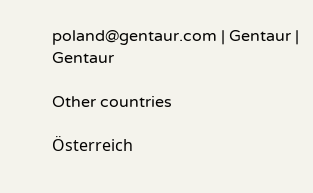poland@gentaur.com | Gentaur | Gentaur

Other countries

Österreich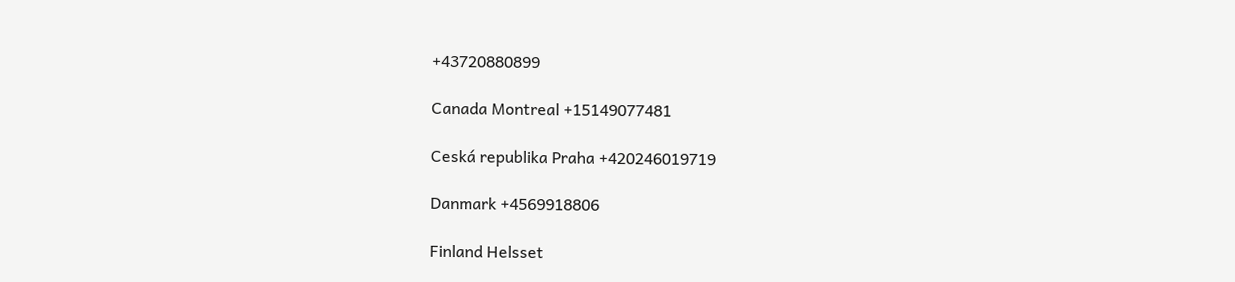+43720880899

Canada Montreal +15149077481

Ceská republika Praha +420246019719

Danmark +4569918806

Finland Helsset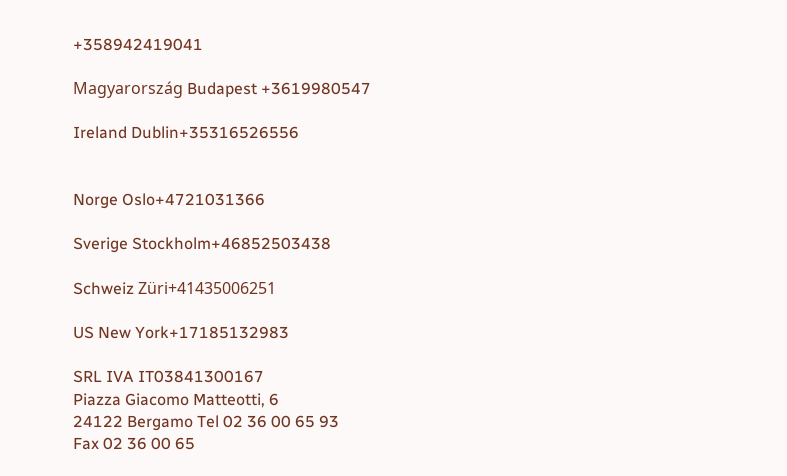+358942419041

Magyarország Budapest +3619980547

Ireland Dublin+35316526556


Norge Oslo+4721031366

Sverige Stockholm+46852503438

Schweiz Züri+41435006251

US New York+17185132983

SRL IVA IT03841300167
Piazza Giacomo Matteotti, 6
24122 Bergamo Tel 02 36 00 65 93
Fax 02 36 00 65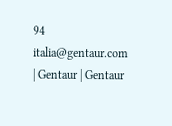94
italia@gentaur.com | Gentaur | Gentaur